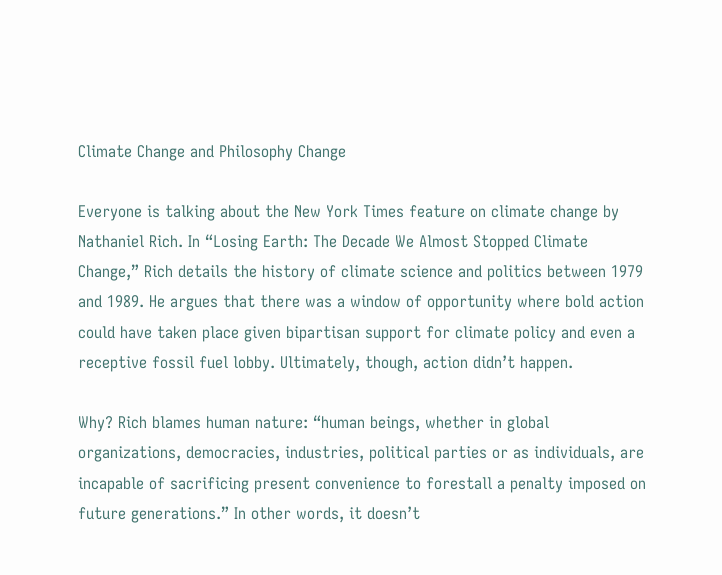Climate Change and Philosophy Change

Everyone is talking about the New York Times feature on climate change by Nathaniel Rich. In “Losing Earth: The Decade We Almost Stopped Climate Change,” Rich details the history of climate science and politics between 1979 and 1989. He argues that there was a window of opportunity where bold action could have taken place given bipartisan support for climate policy and even a receptive fossil fuel lobby. Ultimately, though, action didn’t happen.

Why? Rich blames human nature: “human beings, whether in global organizations, democracies, industries, political parties or as individuals, are incapable of sacrificing present convenience to forestall a penalty imposed on future generations.” In other words, it doesn’t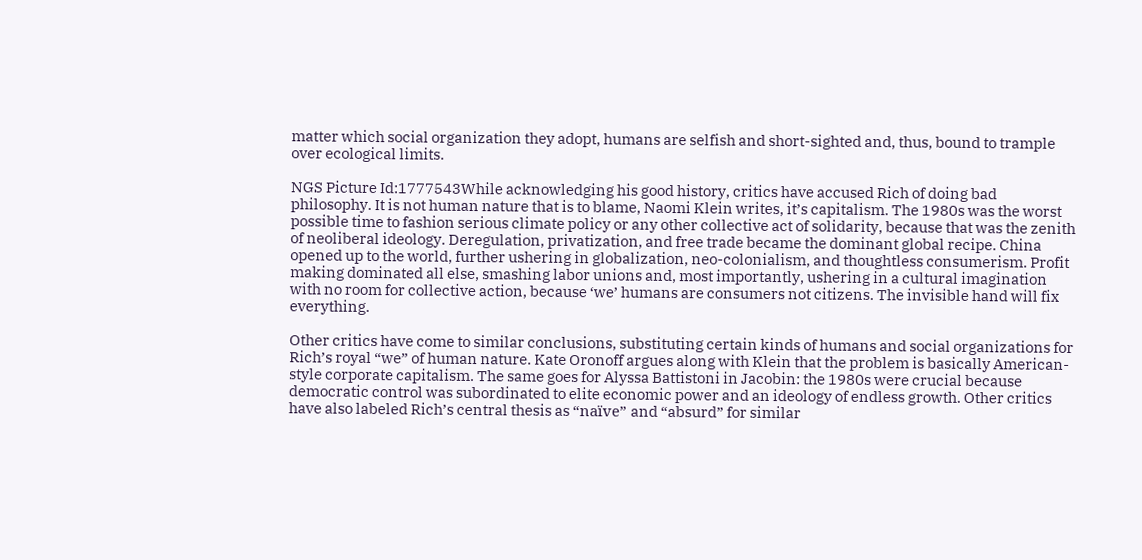matter which social organization they adopt, humans are selfish and short-sighted and, thus, bound to trample over ecological limits.

NGS Picture Id:1777543While acknowledging his good history, critics have accused Rich of doing bad philosophy. It is not human nature that is to blame, Naomi Klein writes, it’s capitalism. The 1980s was the worst possible time to fashion serious climate policy or any other collective act of solidarity, because that was the zenith of neoliberal ideology. Deregulation, privatization, and free trade became the dominant global recipe. China opened up to the world, further ushering in globalization, neo-colonialism, and thoughtless consumerism. Profit making dominated all else, smashing labor unions and, most importantly, ushering in a cultural imagination with no room for collective action, because ‘we’ humans are consumers not citizens. The invisible hand will fix everything.

Other critics have come to similar conclusions, substituting certain kinds of humans and social organizations for Rich’s royal “we” of human nature. Kate Oronoff argues along with Klein that the problem is basically American-style corporate capitalism. The same goes for Alyssa Battistoni in Jacobin: the 1980s were crucial because democratic control was subordinated to elite economic power and an ideology of endless growth. Other critics have also labeled Rich’s central thesis as “naïve” and “absurd” for similar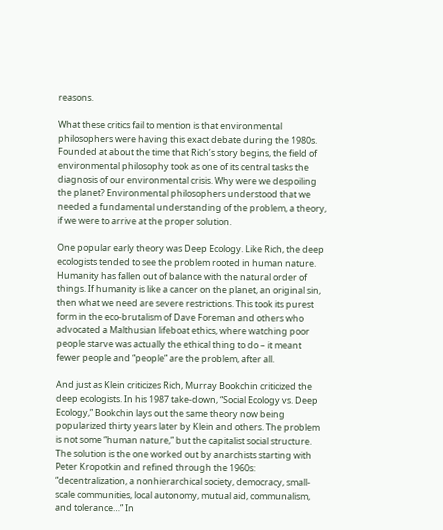reasons.

What these critics fail to mention is that environmental philosophers were having this exact debate during the 1980s. Founded at about the time that Rich’s story begins, the field of environmental philosophy took as one of its central tasks the diagnosis of our environmental crisis. Why were we despoiling the planet? Environmental philosophers understood that we needed a fundamental understanding of the problem, a theory, if we were to arrive at the proper solution.

One popular early theory was Deep Ecology. Like Rich, the deep ecologists tended to see the problem rooted in human nature. Humanity has fallen out of balance with the natural order of things. If humanity is like a cancer on the planet, an original sin, then what we need are severe restrictions. This took its purest form in the eco-brutalism of Dave Foreman and others who advocated a Malthusian lifeboat ethics, where watching poor people starve was actually the ethical thing to do – it meant fewer people and “people” are the problem, after all.

And just as Klein criticizes Rich, Murray Bookchin criticized the deep ecologists. In his 1987 take-down, “Social Ecology vs. Deep Ecology,” Bookchin lays out the same theory now being popularized thirty years later by Klein and others. The problem is not some “human nature,” but the capitalist social structure. The solution is the one worked out by anarchists starting with Peter Kropotkin and refined through the 1960s: “decentralization, a nonhierarchical society, democracy, small-scale communities, local autonomy, mutual aid, communalism, and tolerance…” In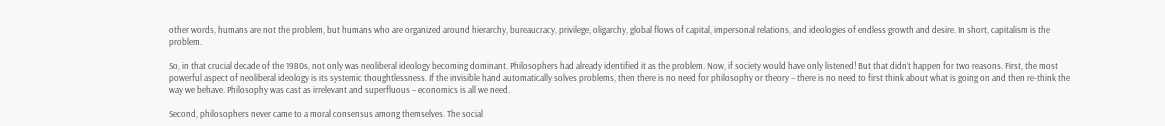other words, humans are not the problem, but humans who are organized around hierarchy, bureaucracy, privilege, oligarchy, global flows of capital, impersonal relations, and ideologies of endless growth and desire. In short, capitalism is the problem.

So, in that crucial decade of the 1980s, not only was neoliberal ideology becoming dominant. Philosophers had already identified it as the problem. Now, if society would have only listened! But that didn’t happen for two reasons. First, the most powerful aspect of neoliberal ideology is its systemic thoughtlessness. If the invisible hand automatically solves problems, then there is no need for philosophy or theory – there is no need to first think about what is going on and then re-think the way we behave. Philosophy was cast as irrelevant and superfluous – economics is all we need.

Second, philosophers never came to a moral consensus among themselves. The social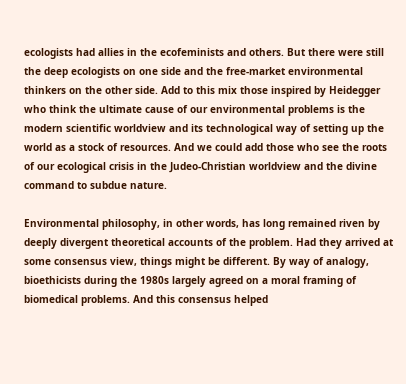ecologists had allies in the ecofeminists and others. But there were still the deep ecologists on one side and the free-market environmental thinkers on the other side. Add to this mix those inspired by Heidegger who think the ultimate cause of our environmental problems is the modern scientific worldview and its technological way of setting up the world as a stock of resources. And we could add those who see the roots of our ecological crisis in the Judeo-Christian worldview and the divine command to subdue nature.

Environmental philosophy, in other words, has long remained riven by deeply divergent theoretical accounts of the problem. Had they arrived at some consensus view, things might be different. By way of analogy, bioethicists during the 1980s largely agreed on a moral framing of biomedical problems. And this consensus helped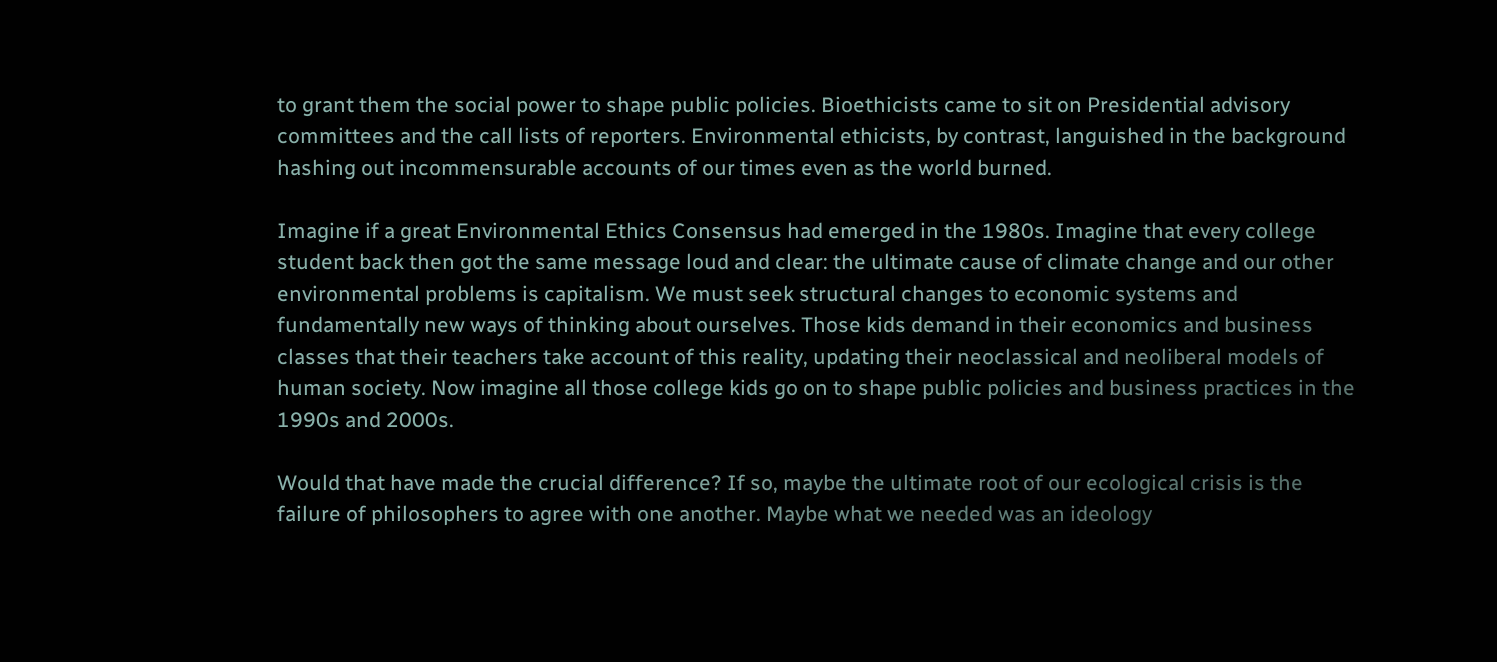to grant them the social power to shape public policies. Bioethicists came to sit on Presidential advisory committees and the call lists of reporters. Environmental ethicists, by contrast, languished in the background hashing out incommensurable accounts of our times even as the world burned.

Imagine if a great Environmental Ethics Consensus had emerged in the 1980s. Imagine that every college student back then got the same message loud and clear: the ultimate cause of climate change and our other environmental problems is capitalism. We must seek structural changes to economic systems and fundamentally new ways of thinking about ourselves. Those kids demand in their economics and business classes that their teachers take account of this reality, updating their neoclassical and neoliberal models of human society. Now imagine all those college kids go on to shape public policies and business practices in the 1990s and 2000s.

Would that have made the crucial difference? If so, maybe the ultimate root of our ecological crisis is the failure of philosophers to agree with one another. Maybe what we needed was an ideology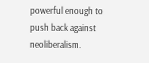powerful enough to push back against neoliberalism.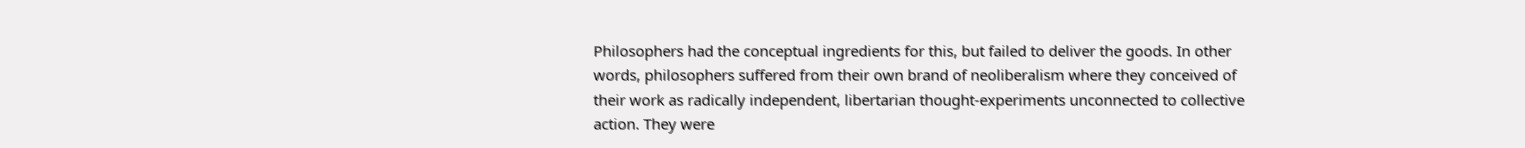Philosophers had the conceptual ingredients for this, but failed to deliver the goods. In other words, philosophers suffered from their own brand of neoliberalism where they conceived of their work as radically independent, libertarian thought-experiments unconnected to collective action. They were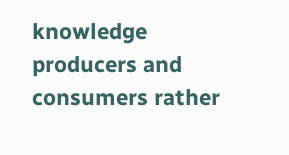knowledge producers and consumers rather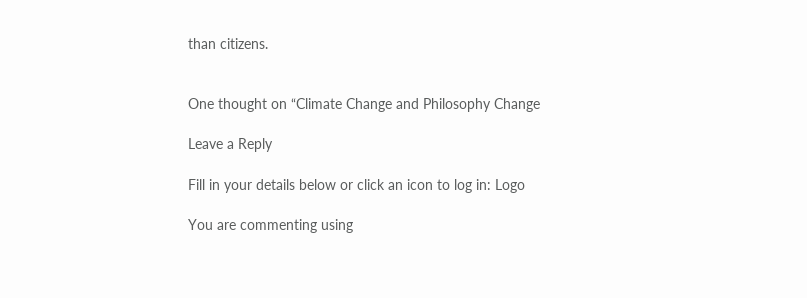than citizens.


One thought on “Climate Change and Philosophy Change

Leave a Reply

Fill in your details below or click an icon to log in: Logo

You are commenting using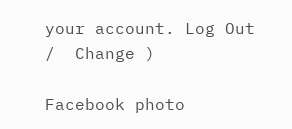your account. Log Out /  Change )

Facebook photo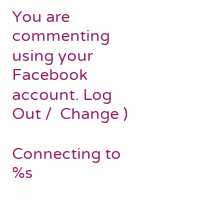You are commenting using your Facebook account. Log Out /  Change )

Connecting to %s